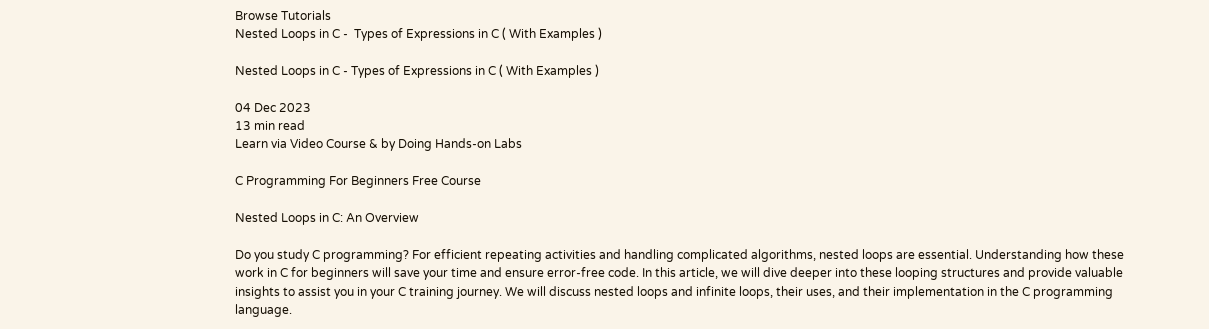Browse Tutorials
Nested Loops in C -  Types of Expressions in C ( With Examples )

Nested Loops in C - Types of Expressions in C ( With Examples )

04 Dec 2023
13 min read
Learn via Video Course & by Doing Hands-on Labs

C Programming For Beginners Free Course

Nested Loops in C: An Overview

Do you study C programming? For efficient repeating activities and handling complicated algorithms, nested loops are essential. Understanding how these work in C for beginners will save your time and ensure error-free code. In this article, we will dive deeper into these looping structures and provide valuable insights to assist you in your C training journey. We will discuss nested loops and infinite loops, their uses, and their implementation in the C programming language.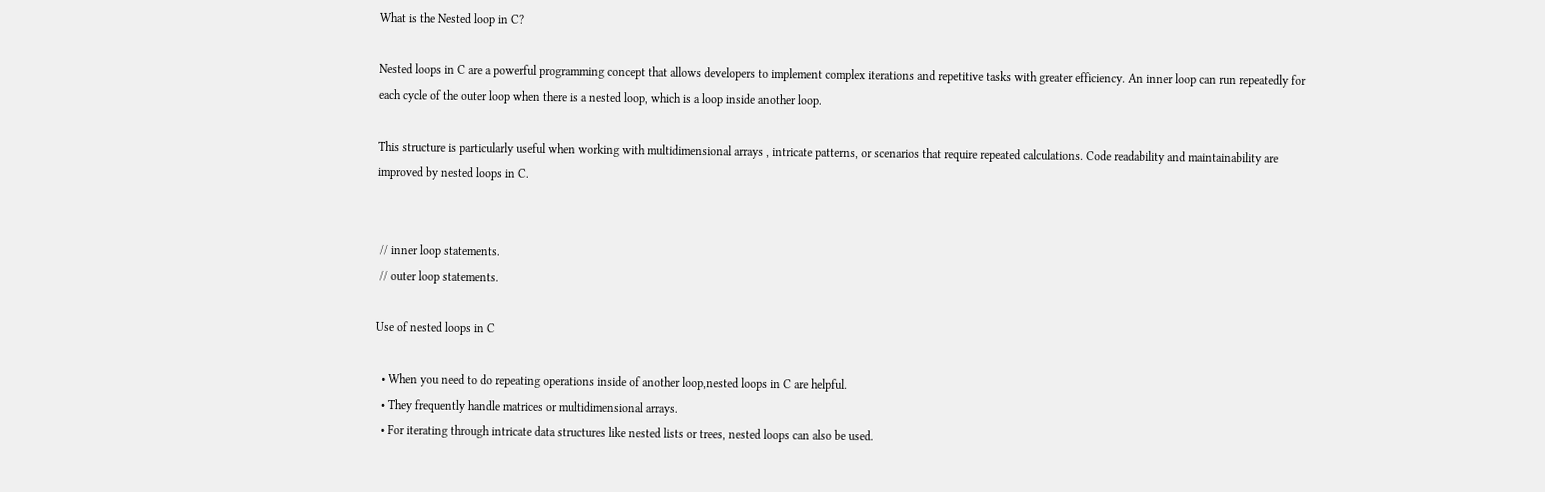What is the Nested loop in C?

Nested loops in C are a powerful programming concept that allows developers to implement complex iterations and repetitive tasks with greater efficiency. An inner loop can run repeatedly for each cycle of the outer loop when there is a nested loop, which is a loop inside another loop.

This structure is particularly useful when working with multidimensional arrays , intricate patterns, or scenarios that require repeated calculations. Code readability and maintainability are improved by nested loops in C.


 // inner loop statements.
 // outer loop statements.

Use of nested loops in C

  • When you need to do repeating operations inside of another loop,nested loops in C are helpful.
  • They frequently handle matrices or multidimensional arrays.
  • For iterating through intricate data structures like nested lists or trees, nested loops can also be used.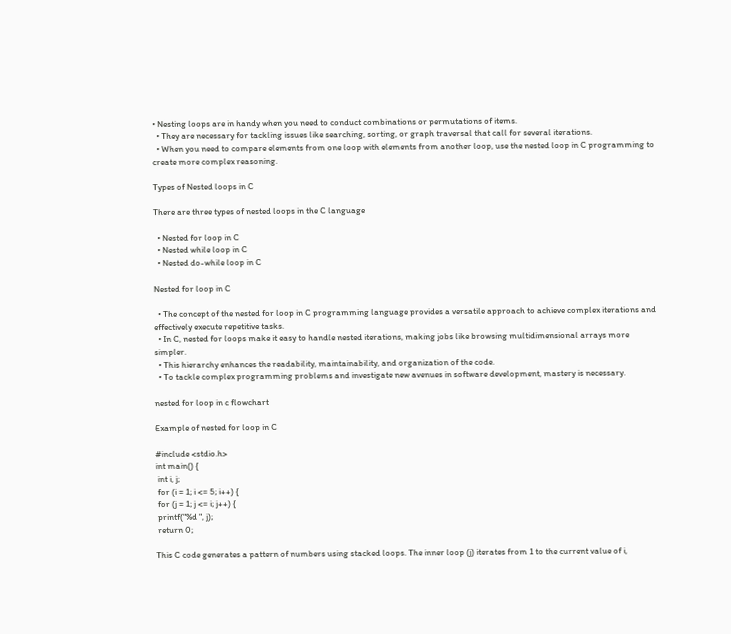• Nesting loops are in handy when you need to conduct combinations or permutations of items.
  • They are necessary for tackling issues like searching, sorting, or graph traversal that call for several iterations.
  • When you need to compare elements from one loop with elements from another loop, use the nested loop in C programming to create more complex reasoning.

Types of Nested loops in C

There are three types of nested loops in the C language

  • Nested for loop in C
  • Nested while loop in C
  • Nested do-while loop in C

Nested for loop in C

  • The concept of the nested for loop in C programming language provides a versatile approach to achieve complex iterations and effectively execute repetitive tasks.
  • In C, nested for loops make it easy to handle nested iterations, making jobs like browsing multidimensional arrays more simpler.
  • This hierarchy enhances the readability, maintainability, and organization of the code.
  • To tackle complex programming problems and investigate new avenues in software development, mastery is necessary.

nested for loop in c flowchart

Example of nested for loop in C

#include <stdio.h>
int main() {
 int i, j;
 for (i = 1; i <= 5; i++) {
 for (j = 1; j <= i; j++) {
 printf("%d ", j);
 return 0;

This C code generates a pattern of numbers using stacked loops. The inner loop (j) iterates from 1 to the current value of i,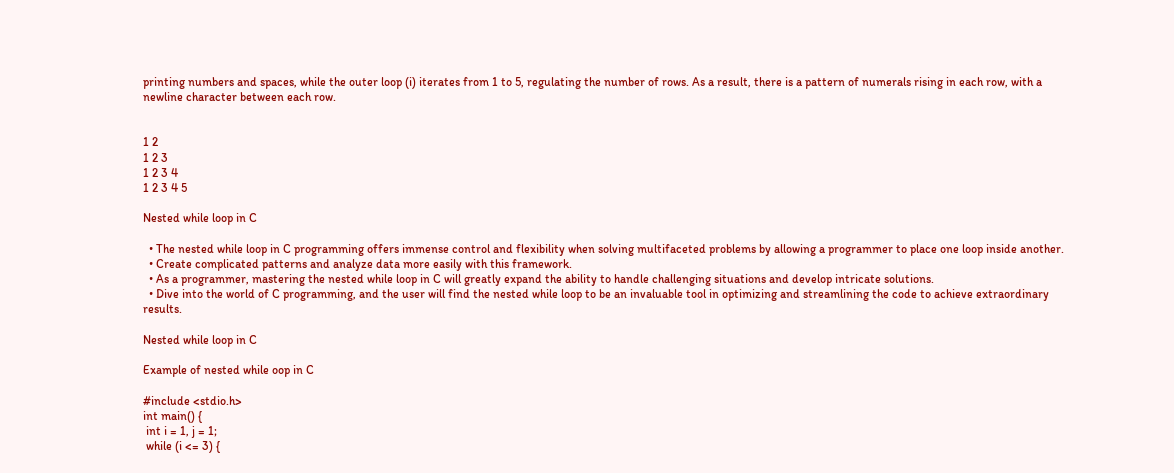printing numbers and spaces, while the outer loop (i) iterates from 1 to 5, regulating the number of rows. As a result, there is a pattern of numerals rising in each row, with a newline character between each row.


1 2
1 2 3
1 2 3 4
1 2 3 4 5

Nested while loop in C

  • The nested while loop in C programming offers immense control and flexibility when solving multifaceted problems by allowing a programmer to place one loop inside another.
  • Create complicated patterns and analyze data more easily with this framework.
  • As a programmer, mastering the nested while loop in C will greatly expand the ability to handle challenging situations and develop intricate solutions.
  • Dive into the world of C programming, and the user will find the nested while loop to be an invaluable tool in optimizing and streamlining the code to achieve extraordinary results.

Nested while loop in C

Example of nested while oop in C

#include <stdio.h>
int main() {
 int i = 1, j = 1;
 while (i <= 3) {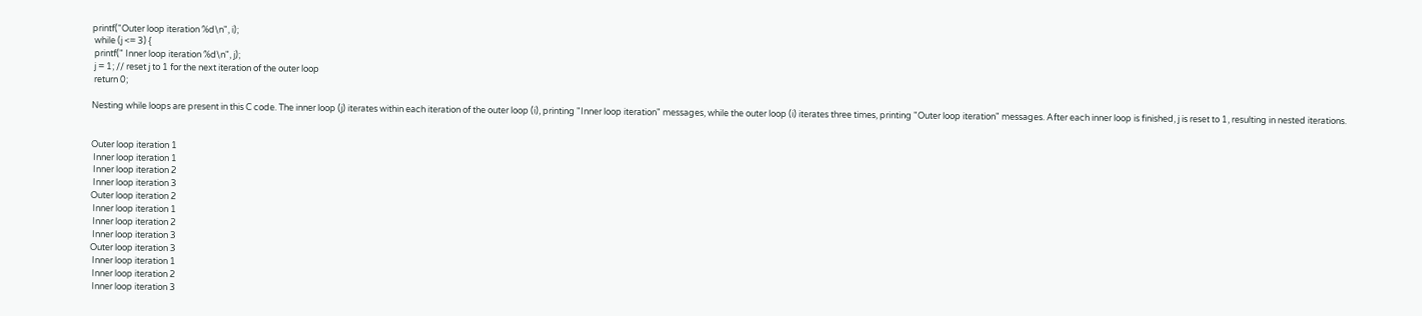printf("Outer loop iteration %d\n", i);
 while (j <= 3) {
 printf(" Inner loop iteration %d\n", j);
 j = 1; // reset j to 1 for the next iteration of the outer loop
 return 0;

Nesting while loops are present in this C code. The inner loop (j) iterates within each iteration of the outer loop (i), printing "Inner loop iteration" messages, while the outer loop (i) iterates three times, printing "Outer loop iteration" messages. After each inner loop is finished, j is reset to 1, resulting in nested iterations.


Outer loop iteration 1
 Inner loop iteration 1
 Inner loop iteration 2
 Inner loop iteration 3
Outer loop iteration 2
 Inner loop iteration 1
 Inner loop iteration 2
 Inner loop iteration 3
Outer loop iteration 3
 Inner loop iteration 1
 Inner loop iteration 2
 Inner loop iteration 3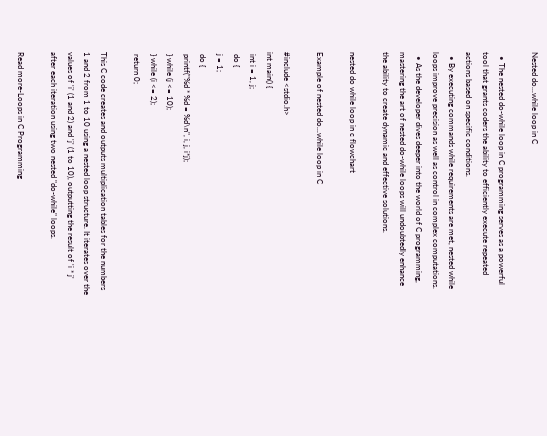Nested do...while loop in C

  • The nested do-while loop in C programming serves as a powerful tool that grants coders the ability to efficiently execute repeated actions based on specific conditions.
  • By executing commands while requirements are met, nested while loops improve precision as well as control in complex computations.
  • As the developer dives deeper into the world of C programming, mastering the art of nested do-while loops will undoubtedly enhance the ability to create dynamic and effective solutions.

nested do while loop in c flowchart

Example of nested do...while loop in C

#include <stdio.h>
int main() {
 int i = 1, j;
 do {
 j = 1;
 do {
 printf("%d * %d = %d\n", i, j, i*j);
 } while (j <= 10);
 } while (i <= 2);
 return 0;

This C code creates and outputs multiplication tables for the numbers 1 and 2 from 1 to 10 using a nested loop structure. It iterates over the values of 'i' (1 and 2) and 'j' (1 to 10), outputting the result of 'i * j' after each iteration using two nested "do-while" loops.

Read more-Loops in C Programming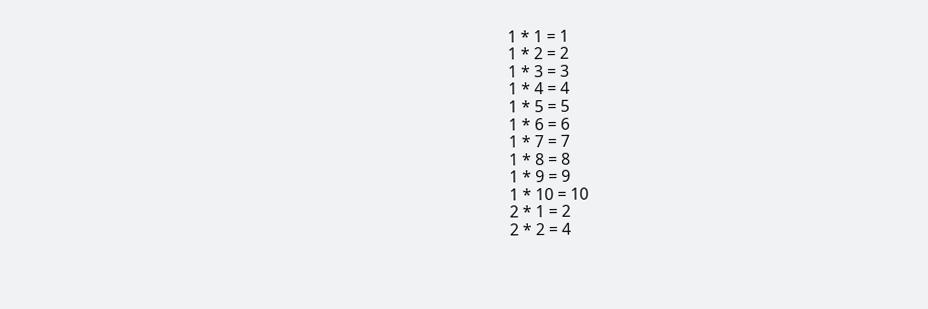1 * 1 = 1
1 * 2 = 2
1 * 3 = 3
1 * 4 = 4
1 * 5 = 5
1 * 6 = 6
1 * 7 = 7
1 * 8 = 8
1 * 9 = 9
1 * 10 = 10
2 * 1 = 2
2 * 2 = 4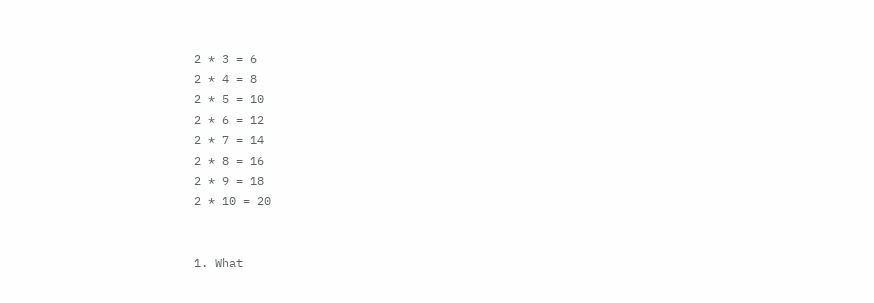2 * 3 = 6
2 * 4 = 8
2 * 5 = 10
2 * 6 = 12
2 * 7 = 14
2 * 8 = 16
2 * 9 = 18
2 * 10 = 20


1. What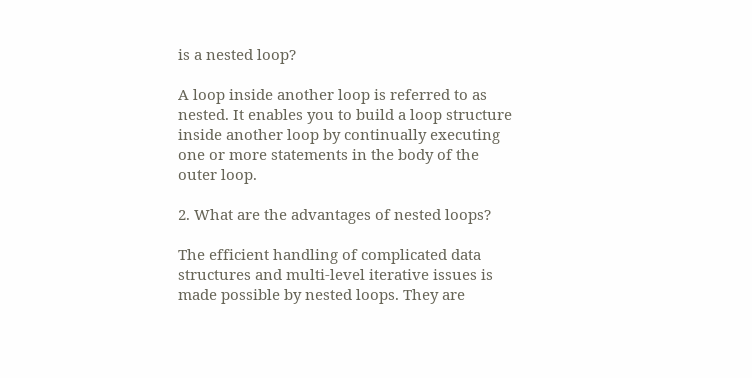is a nested loop?

A loop inside another loop is referred to as nested. It enables you to build a loop structure inside another loop by continually executing one or more statements in the body of the outer loop.

2. What are the advantages of nested loops?

The efficient handling of complicated data structures and multi-level iterative issues is made possible by nested loops. They are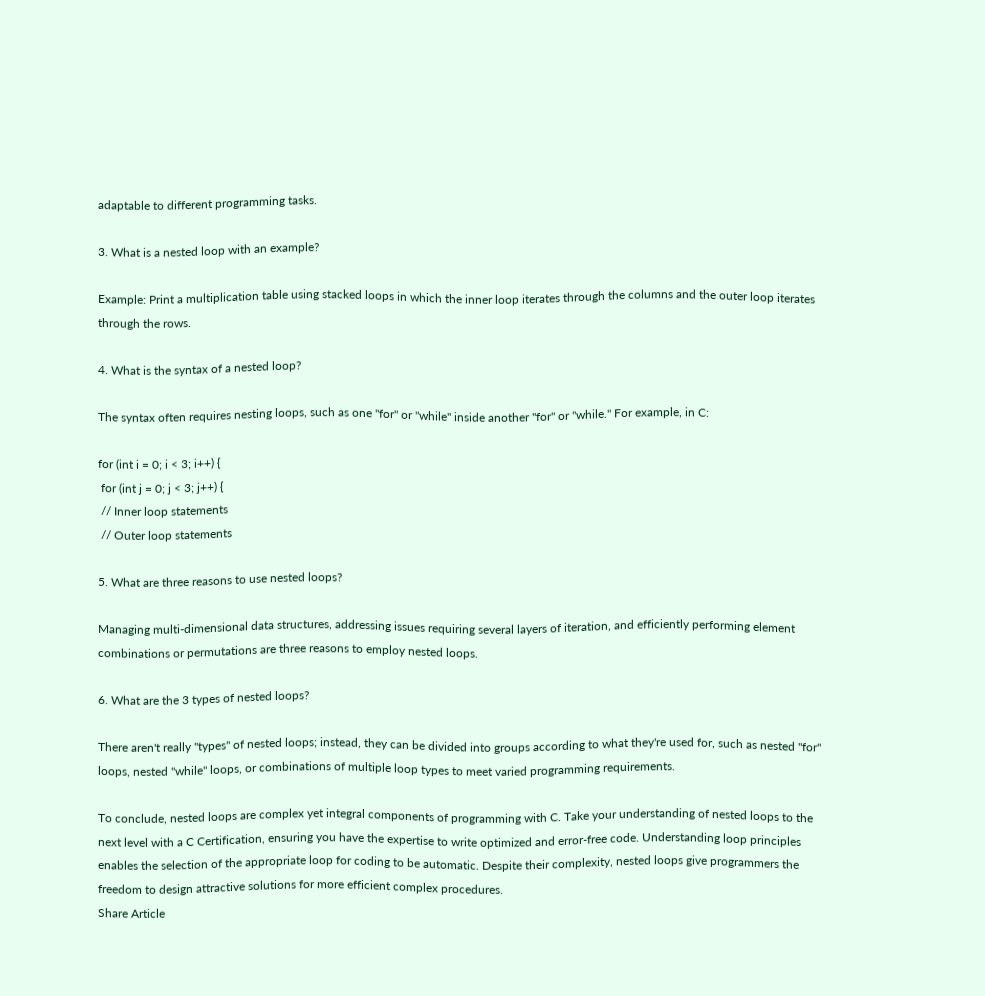adaptable to different programming tasks.

3. What is a nested loop with an example?

Example: Print a multiplication table using stacked loops in which the inner loop iterates through the columns and the outer loop iterates through the rows.

4. What is the syntax of a nested loop?

The syntax often requires nesting loops, such as one "for" or "while" inside another "for" or "while." For example, in C:

for (int i = 0; i < 3; i++) {
 for (int j = 0; j < 3; j++) {
 // Inner loop statements
 // Outer loop statements

5. What are three reasons to use nested loops?

Managing multi-dimensional data structures, addressing issues requiring several layers of iteration, and efficiently performing element combinations or permutations are three reasons to employ nested loops.

6. What are the 3 types of nested loops?

There aren't really "types" of nested loops; instead, they can be divided into groups according to what they're used for, such as nested "for" loops, nested "while" loops, or combinations of multiple loop types to meet varied programming requirements.

To conclude, nested loops are complex yet integral components of programming with C. Take your understanding of nested loops to the next level with a C Certification, ensuring you have the expertise to write optimized and error-free code. Understanding loop principles enables the selection of the appropriate loop for coding to be automatic. Despite their complexity, nested loops give programmers the freedom to design attractive solutions for more efficient complex procedures.
Share Article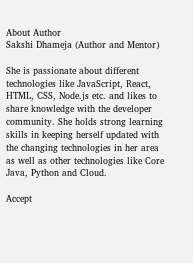About Author
Sakshi Dhameja (Author and Mentor)

She is passionate about different technologies like JavaScript, React, HTML, CSS, Node.js etc. and likes to share knowledge with the developer community. She holds strong learning skills in keeping herself updated with the changing technologies in her area as well as other technologies like Core Java, Python and Cloud.

Accept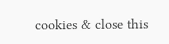cookies & close this